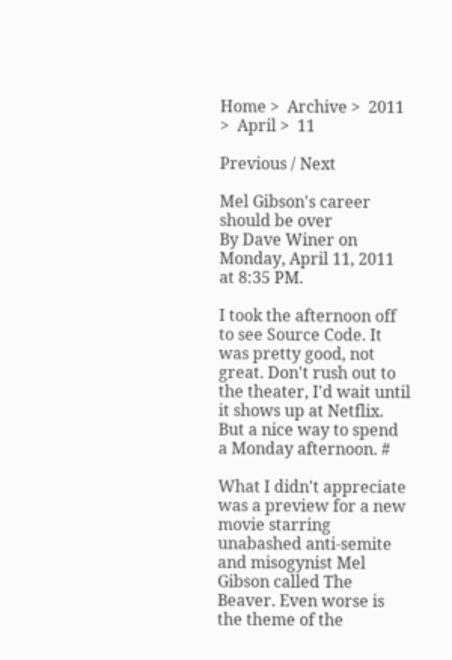Home >  Archive >  2011 >  April >  11

Previous / Next

Mel Gibson's career should be over
By Dave Winer on Monday, April 11, 2011 at 8:35 PM.

I took the afternoon off to see Source Code. It was pretty good, not great. Don't rush out to the theater, I'd wait until it shows up at Netflix. But a nice way to spend a Monday afternoon. #

What I didn't appreciate was a preview for a new movie starring unabashed anti-semite and misogynist Mel Gibson called The Beaver. Even worse is the theme of the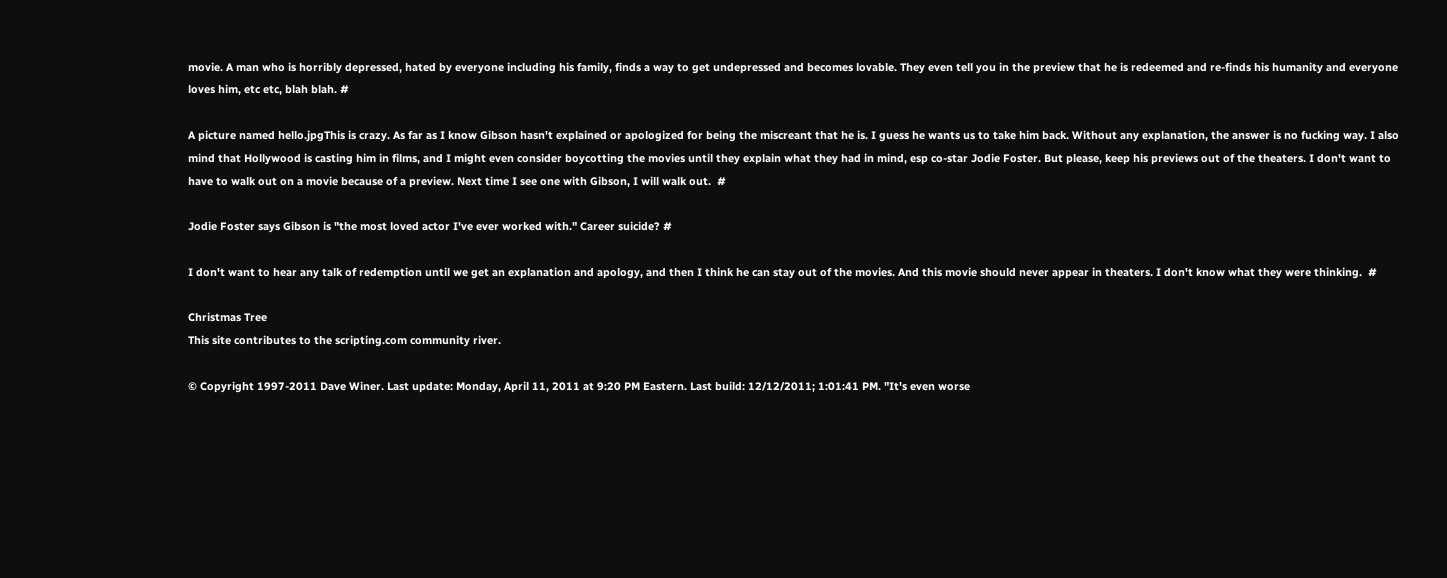movie. A man who is horribly depressed, hated by everyone including his family, finds a way to get undepressed and becomes lovable. They even tell you in the preview that he is redeemed and re-finds his humanity and everyone loves him, etc etc, blah blah. #

A picture named hello.jpgThis is crazy. As far as I know Gibson hasn't explained or apologized for being the miscreant that he is. I guess he wants us to take him back. Without any explanation, the answer is no fucking way. I also mind that Hollywood is casting him in films, and I might even consider boycotting the movies until they explain what they had in mind, esp co-star Jodie Foster. But please, keep his previews out of the theaters. I don't want to have to walk out on a movie because of a preview. Next time I see one with Gibson, I will walk out.  #

Jodie Foster says Gibson is "the most loved actor I've ever worked with." Career suicide? #

I don't want to hear any talk of redemption until we get an explanation and apology, and then I think he can stay out of the movies. And this movie should never appear in theaters. I don't know what they were thinking.  #

Christmas Tree
This site contributes to the scripting.com community river.

© Copyright 1997-2011 Dave Winer. Last update: Monday, April 11, 2011 at 9:20 PM Eastern. Last build: 12/12/2011; 1:01:41 PM. "It's even worse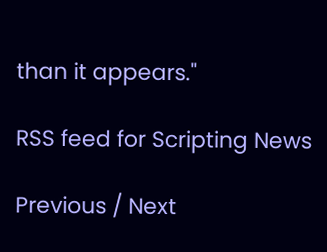than it appears."

RSS feed for Scripting News

Previous / Next